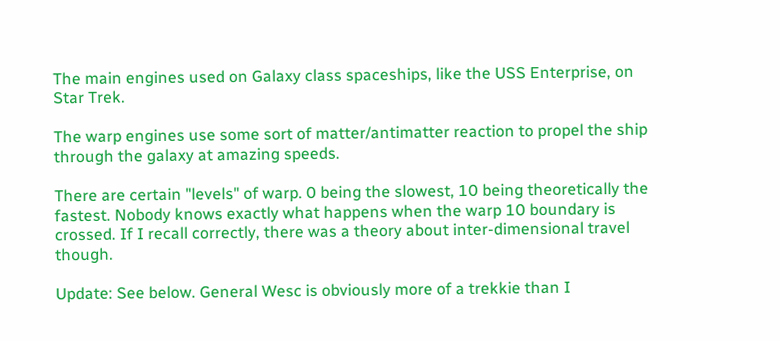The main engines used on Galaxy class spaceships, like the USS Enterprise, on Star Trek.

The warp engines use some sort of matter/antimatter reaction to propel the ship through the galaxy at amazing speeds.

There are certain "levels" of warp. 0 being the slowest, 10 being theoretically the fastest. Nobody knows exactly what happens when the warp 10 boundary is crossed. If I recall correctly, there was a theory about inter-dimensional travel though.

Update: See below. General Wesc is obviously more of a trekkie than I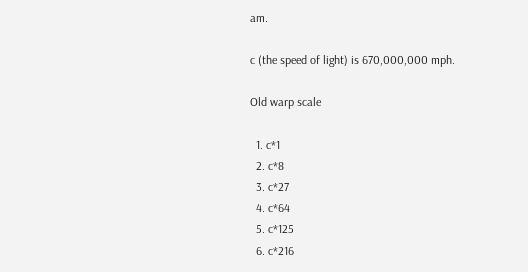am.

c (the speed of light) is 670,000,000 mph.

Old warp scale

  1. c*1
  2. c*8
  3. c*27
  4. c*64
  5. c*125
  6. c*216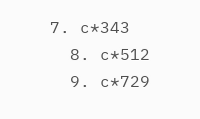7. c*343
  8. c*512
  9. c*729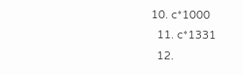10. c*1000
  11. c*1331
  12.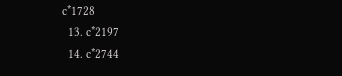c*1728
  13. c*2197
  14. c*2744